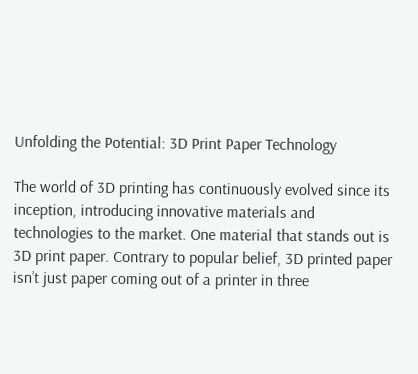Unfolding the Potential: 3D Print Paper Technology

The world of 3D printing has continuously evolved since its inception, introducing innovative materials and technologies to the market. One material that stands out is 3D print paper. Contrary to popular belief, 3D printed paper isn’t just paper coming out of a printer in three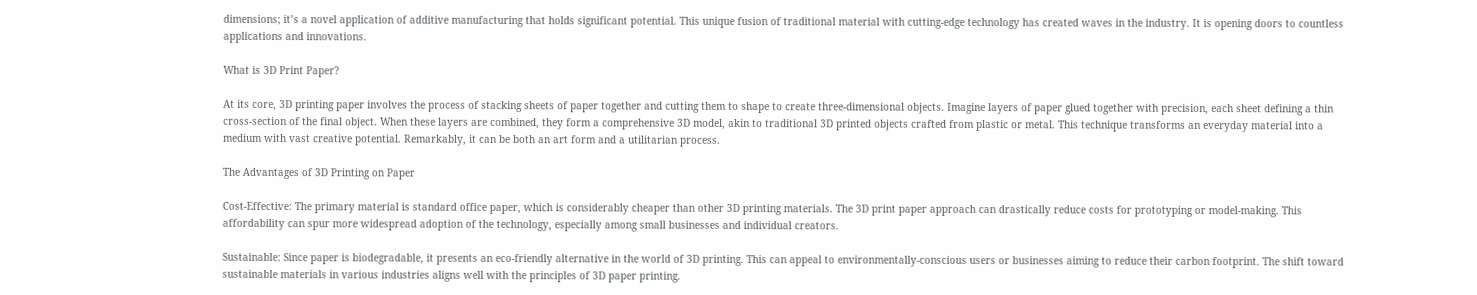dimensions; it’s a novel application of additive manufacturing that holds significant potential. This unique fusion of traditional material with cutting-edge technology has created waves in the industry. It is opening doors to countless applications and innovations.

What is 3D Print Paper?

At its core, 3D printing paper involves the process of stacking sheets of paper together and cutting them to shape to create three-dimensional objects. Imagine layers of paper glued together with precision, each sheet defining a thin cross-section of the final object. When these layers are combined, they form a comprehensive 3D model, akin to traditional 3D printed objects crafted from plastic or metal. This technique transforms an everyday material into a medium with vast creative potential. Remarkably, it can be both an art form and a utilitarian process.

The Advantages of 3D Printing on Paper

Cost-Effective: The primary material is standard office paper, which is considerably cheaper than other 3D printing materials. The 3D print paper approach can drastically reduce costs for prototyping or model-making. This affordability can spur more widespread adoption of the technology, especially among small businesses and individual creators.

Sustainable: Since paper is biodegradable, it presents an eco-friendly alternative in the world of 3D printing. This can appeal to environmentally-conscious users or businesses aiming to reduce their carbon footprint. The shift toward sustainable materials in various industries aligns well with the principles of 3D paper printing.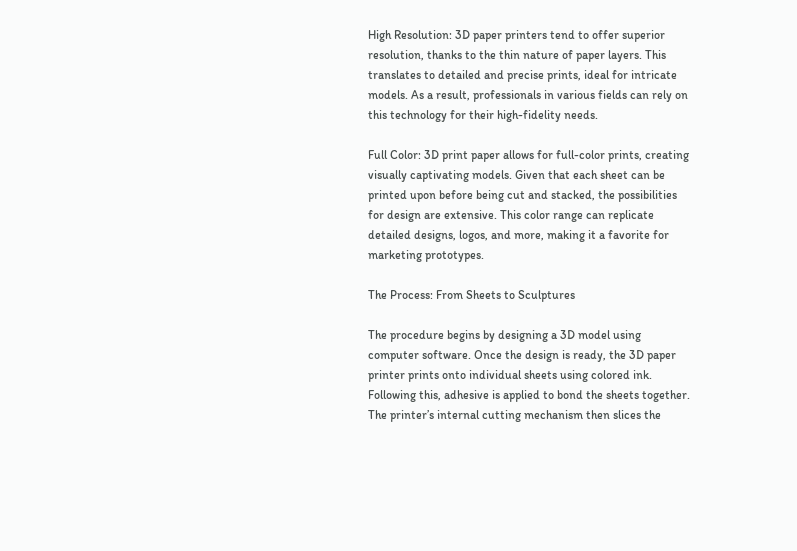High Resolution: 3D paper printers tend to offer superior resolution, thanks to the thin nature of paper layers. This translates to detailed and precise prints, ideal for intricate models. As a result, professionals in various fields can rely on this technology for their high-fidelity needs.

Full Color: 3D print paper allows for full-color prints, creating visually captivating models. Given that each sheet can be printed upon before being cut and stacked, the possibilities for design are extensive. This color range can replicate detailed designs, logos, and more, making it a favorite for marketing prototypes.

The Process: From Sheets to Sculptures

The procedure begins by designing a 3D model using computer software. Once the design is ready, the 3D paper printer prints onto individual sheets using colored ink. Following this, adhesive is applied to bond the sheets together. The printer’s internal cutting mechanism then slices the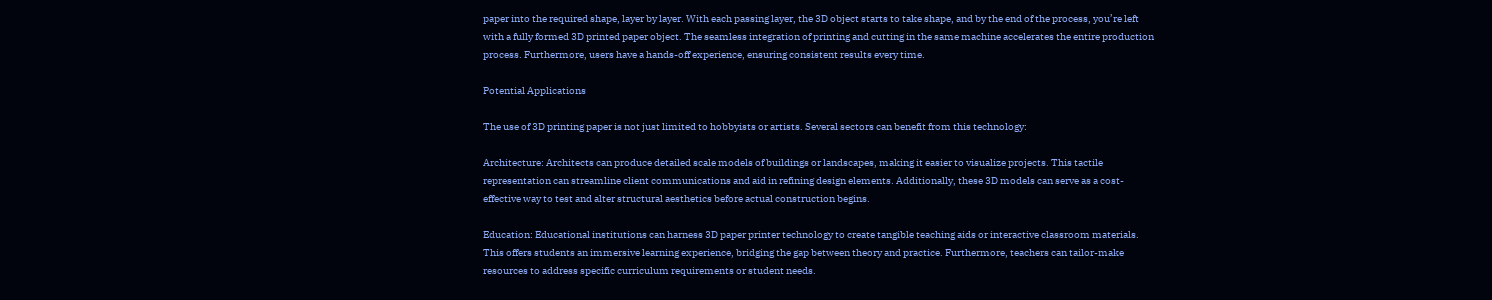paper into the required shape, layer by layer. With each passing layer, the 3D object starts to take shape, and by the end of the process, you’re left with a fully formed 3D printed paper object. The seamless integration of printing and cutting in the same machine accelerates the entire production process. Furthermore, users have a hands-off experience, ensuring consistent results every time.

Potential Applications

The use of 3D printing paper is not just limited to hobbyists or artists. Several sectors can benefit from this technology:

Architecture: Architects can produce detailed scale models of buildings or landscapes, making it easier to visualize projects. This tactile representation can streamline client communications and aid in refining design elements. Additionally, these 3D models can serve as a cost-effective way to test and alter structural aesthetics before actual construction begins.

Education: Educational institutions can harness 3D paper printer technology to create tangible teaching aids or interactive classroom materials. This offers students an immersive learning experience, bridging the gap between theory and practice. Furthermore, teachers can tailor-make resources to address specific curriculum requirements or student needs.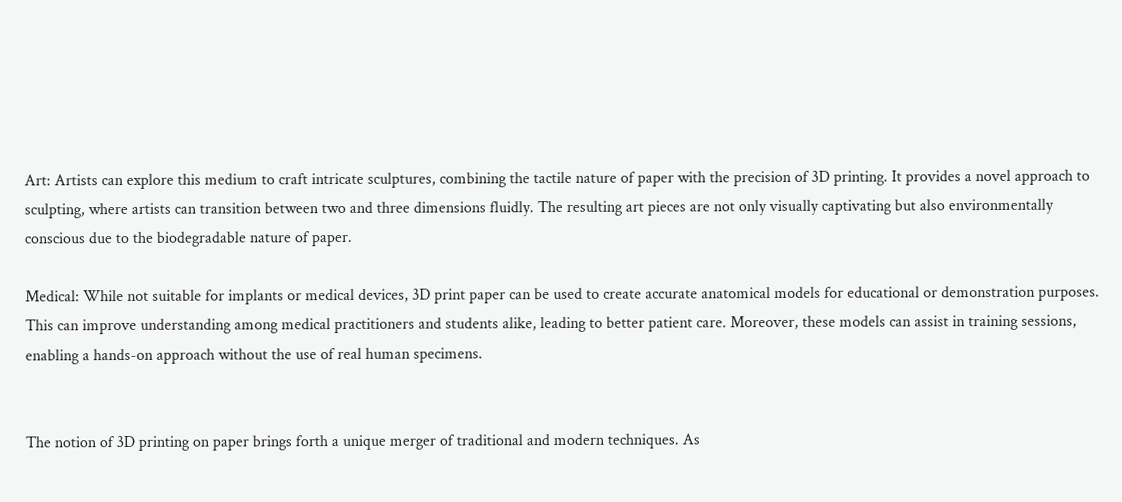Art: Artists can explore this medium to craft intricate sculptures, combining the tactile nature of paper with the precision of 3D printing. It provides a novel approach to sculpting, where artists can transition between two and three dimensions fluidly. The resulting art pieces are not only visually captivating but also environmentally conscious due to the biodegradable nature of paper.

Medical: While not suitable for implants or medical devices, 3D print paper can be used to create accurate anatomical models for educational or demonstration purposes. This can improve understanding among medical practitioners and students alike, leading to better patient care. Moreover, these models can assist in training sessions, enabling a hands-on approach without the use of real human specimens.


The notion of 3D printing on paper brings forth a unique merger of traditional and modern techniques. As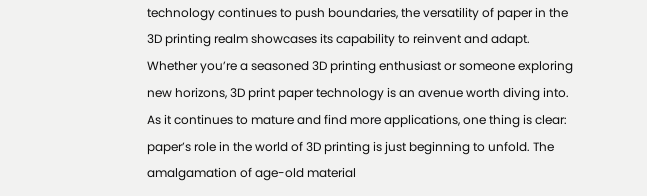technology continues to push boundaries, the versatility of paper in the 3D printing realm showcases its capability to reinvent and adapt. Whether you’re a seasoned 3D printing enthusiast or someone exploring new horizons, 3D print paper technology is an avenue worth diving into. As it continues to mature and find more applications, one thing is clear: paper’s role in the world of 3D printing is just beginning to unfold. The amalgamation of age-old material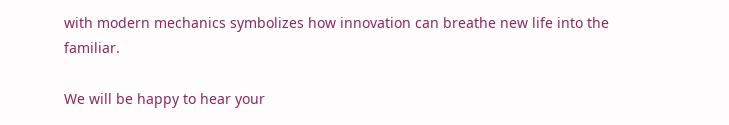with modern mechanics symbolizes how innovation can breathe new life into the familiar.

We will be happy to hear your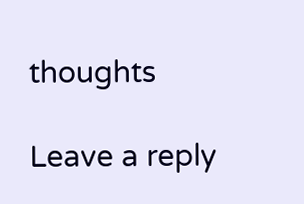thoughts

Leave a reply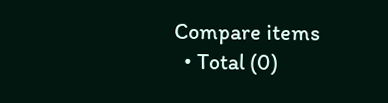Compare items
  • Total (0)